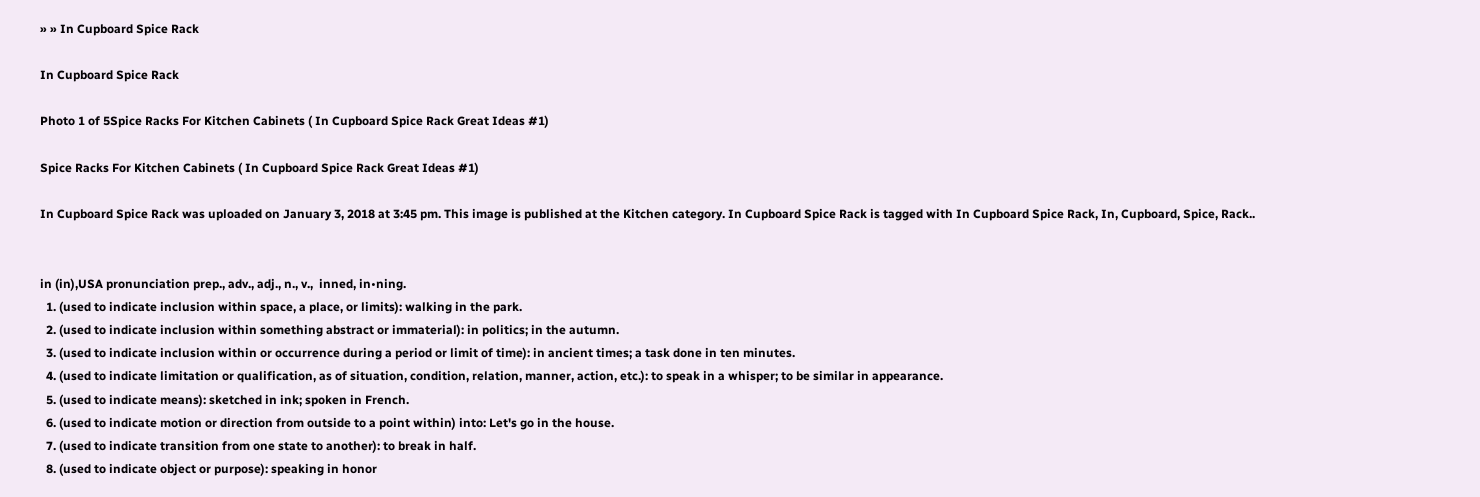» » In Cupboard Spice Rack

In Cupboard Spice Rack

Photo 1 of 5Spice Racks For Kitchen Cabinets ( In Cupboard Spice Rack Great Ideas #1)

Spice Racks For Kitchen Cabinets ( In Cupboard Spice Rack Great Ideas #1)

In Cupboard Spice Rack was uploaded on January 3, 2018 at 3:45 pm. This image is published at the Kitchen category. In Cupboard Spice Rack is tagged with In Cupboard Spice Rack, In, Cupboard, Spice, Rack..


in (in),USA pronunciation prep., adv., adj., n., v.,  inned, in•ning.
  1. (used to indicate inclusion within space, a place, or limits): walking in the park.
  2. (used to indicate inclusion within something abstract or immaterial): in politics; in the autumn.
  3. (used to indicate inclusion within or occurrence during a period or limit of time): in ancient times; a task done in ten minutes.
  4. (used to indicate limitation or qualification, as of situation, condition, relation, manner, action, etc.): to speak in a whisper; to be similar in appearance.
  5. (used to indicate means): sketched in ink; spoken in French.
  6. (used to indicate motion or direction from outside to a point within) into: Let's go in the house.
  7. (used to indicate transition from one state to another): to break in half.
  8. (used to indicate object or purpose): speaking in honor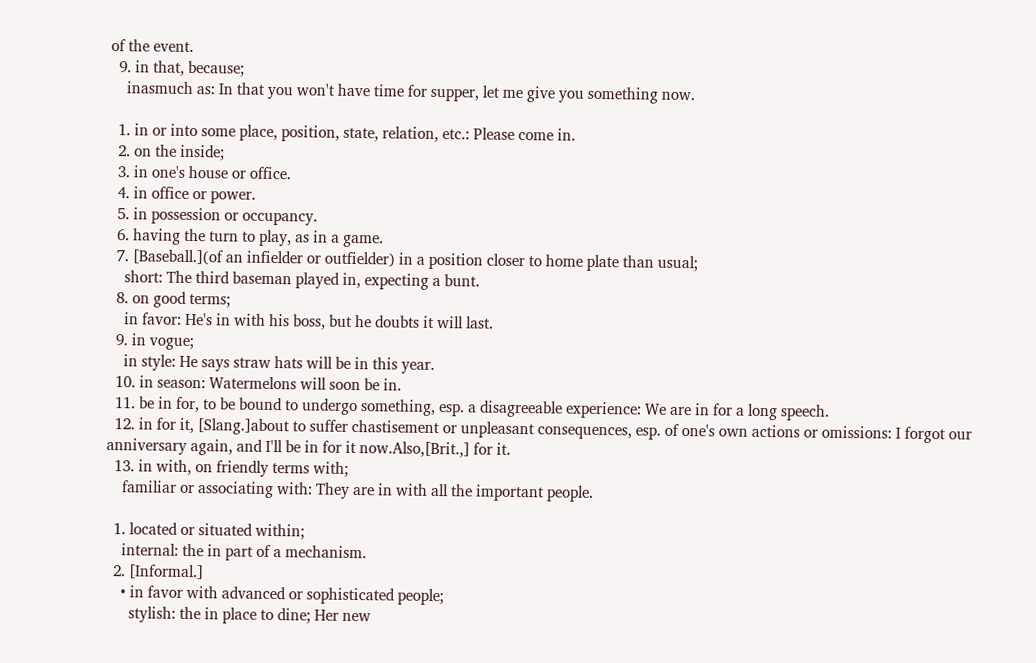of the event.
  9. in that, because;
    inasmuch as: In that you won't have time for supper, let me give you something now.

  1. in or into some place, position, state, relation, etc.: Please come in.
  2. on the inside;
  3. in one's house or office.
  4. in office or power.
  5. in possession or occupancy.
  6. having the turn to play, as in a game.
  7. [Baseball.](of an infielder or outfielder) in a position closer to home plate than usual;
    short: The third baseman played in, expecting a bunt.
  8. on good terms;
    in favor: He's in with his boss, but he doubts it will last.
  9. in vogue;
    in style: He says straw hats will be in this year.
  10. in season: Watermelons will soon be in.
  11. be in for, to be bound to undergo something, esp. a disagreeable experience: We are in for a long speech.
  12. in for it, [Slang.]about to suffer chastisement or unpleasant consequences, esp. of one's own actions or omissions: I forgot our anniversary again, and I'll be in for it now.Also,[Brit.,] for it.
  13. in with, on friendly terms with;
    familiar or associating with: They are in with all the important people.

  1. located or situated within;
    internal: the in part of a mechanism.
  2. [Informal.]
    • in favor with advanced or sophisticated people;
      stylish: the in place to dine; Her new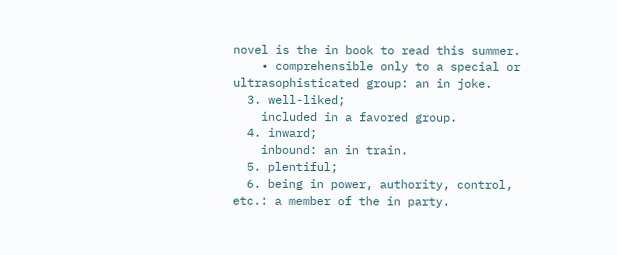novel is the in book to read this summer.
    • comprehensible only to a special or ultrasophisticated group: an in joke.
  3. well-liked;
    included in a favored group.
  4. inward;
    inbound: an in train.
  5. plentiful;
  6. being in power, authority, control, etc.: a member of the in party.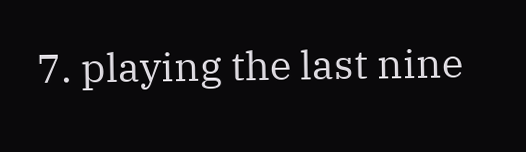7. playing the last nine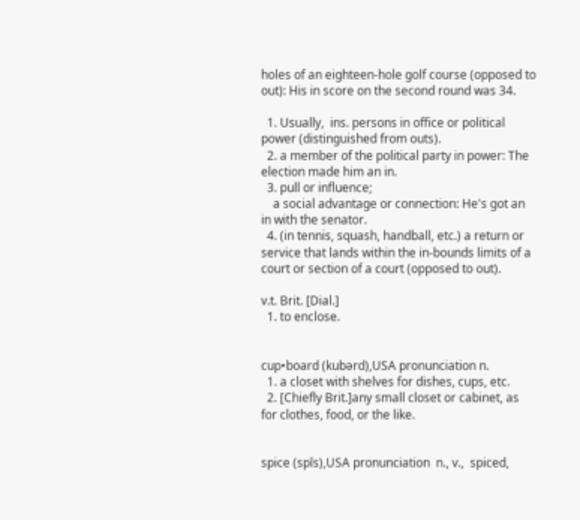holes of an eighteen-hole golf course (opposed to out): His in score on the second round was 34.

  1. Usually,  ins. persons in office or political power (distinguished from outs).
  2. a member of the political party in power: The election made him an in.
  3. pull or influence;
    a social advantage or connection: He's got an in with the senator.
  4. (in tennis, squash, handball, etc.) a return or service that lands within the in-bounds limits of a court or section of a court (opposed to out).

v.t. Brit. [Dial.]
  1. to enclose.


cup•board (kubərd),USA pronunciation n.
  1. a closet with shelves for dishes, cups, etc.
  2. [Chiefly Brit.]any small closet or cabinet, as for clothes, food, or the like.


spice (spīs),USA pronunciation  n., v.,  spiced,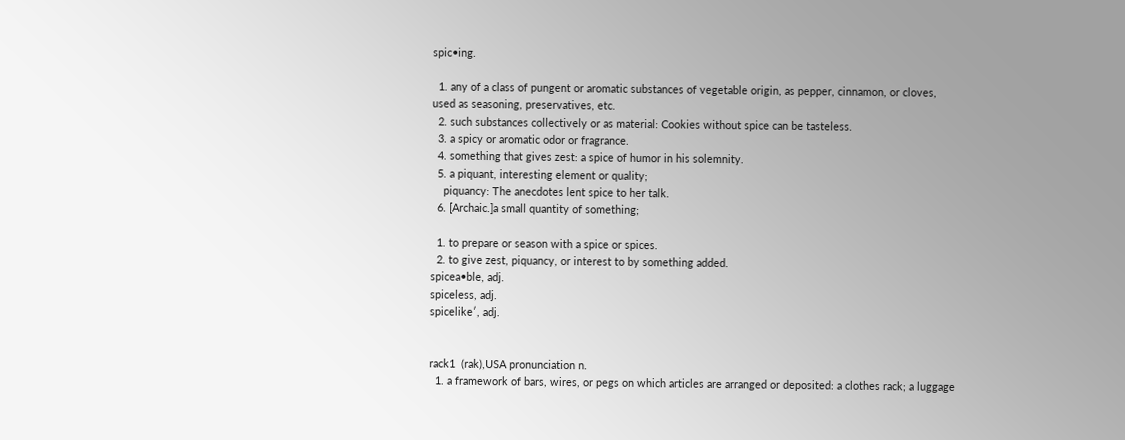spic•ing.

  1. any of a class of pungent or aromatic substances of vegetable origin, as pepper, cinnamon, or cloves, used as seasoning, preservatives, etc.
  2. such substances collectively or as material: Cookies without spice can be tasteless.
  3. a spicy or aromatic odor or fragrance.
  4. something that gives zest: a spice of humor in his solemnity.
  5. a piquant, interesting element or quality;
    piquancy: The anecdotes lent spice to her talk.
  6. [Archaic.]a small quantity of something;

  1. to prepare or season with a spice or spices.
  2. to give zest, piquancy, or interest to by something added.
spicea•ble, adj.
spiceless, adj.
spicelike′, adj.


rack1  (rak),USA pronunciation n.
  1. a framework of bars, wires, or pegs on which articles are arranged or deposited: a clothes rack; a luggage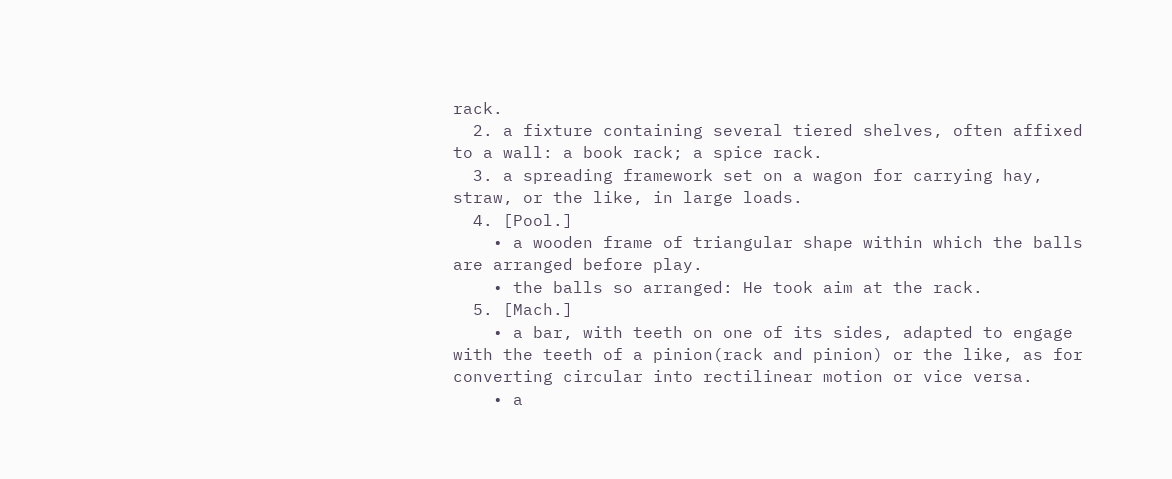rack.
  2. a fixture containing several tiered shelves, often affixed to a wall: a book rack; a spice rack.
  3. a spreading framework set on a wagon for carrying hay, straw, or the like, in large loads.
  4. [Pool.]
    • a wooden frame of triangular shape within which the balls are arranged before play.
    • the balls so arranged: He took aim at the rack.
  5. [Mach.]
    • a bar, with teeth on one of its sides, adapted to engage with the teeth of a pinion(rack and pinion) or the like, as for converting circular into rectilinear motion or vice versa.
    • a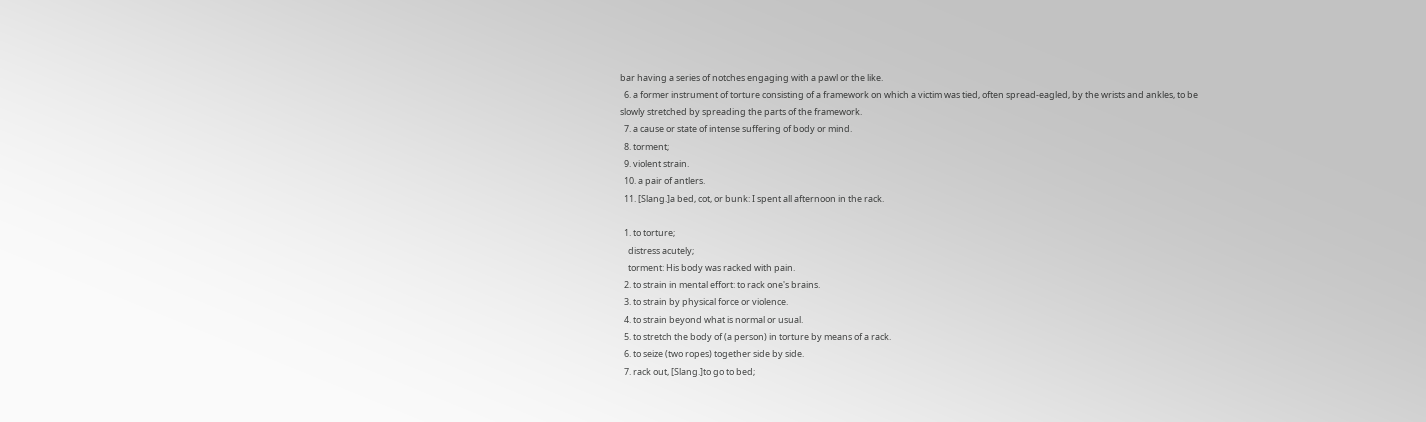bar having a series of notches engaging with a pawl or the like.
  6. a former instrument of torture consisting of a framework on which a victim was tied, often spread-eagled, by the wrists and ankles, to be slowly stretched by spreading the parts of the framework.
  7. a cause or state of intense suffering of body or mind.
  8. torment;
  9. violent strain.
  10. a pair of antlers.
  11. [Slang.]a bed, cot, or bunk: I spent all afternoon in the rack.

  1. to torture;
    distress acutely;
    torment: His body was racked with pain.
  2. to strain in mental effort: to rack one's brains.
  3. to strain by physical force or violence.
  4. to strain beyond what is normal or usual.
  5. to stretch the body of (a person) in torture by means of a rack.
  6. to seize (two ropes) together side by side.
  7. rack out, [Slang.]to go to bed;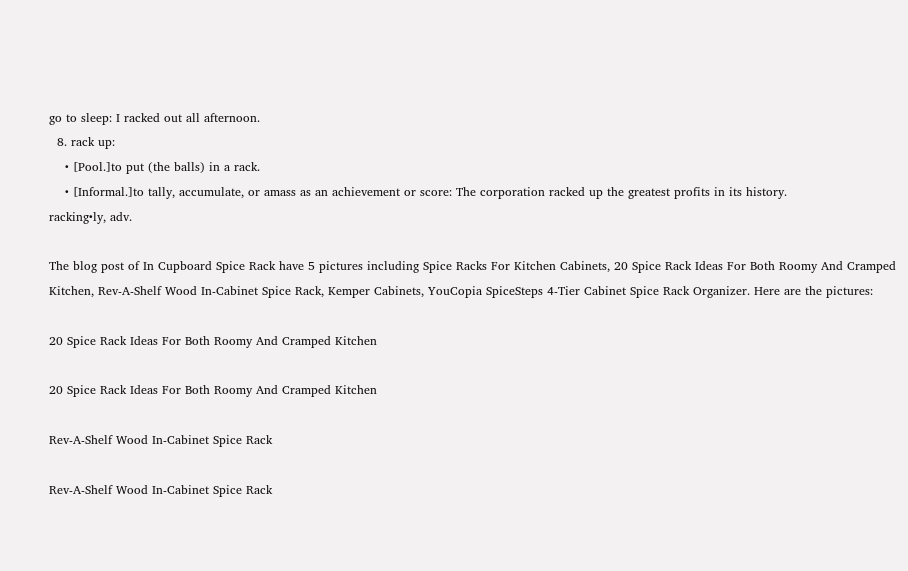go to sleep: I racked out all afternoon.
  8. rack up:
    • [Pool.]to put (the balls) in a rack.
    • [Informal.]to tally, accumulate, or amass as an achievement or score: The corporation racked up the greatest profits in its history.
racking•ly, adv.

The blog post of In Cupboard Spice Rack have 5 pictures including Spice Racks For Kitchen Cabinets, 20 Spice Rack Ideas For Both Roomy And Cramped Kitchen, Rev-A-Shelf Wood In-Cabinet Spice Rack, Kemper Cabinets, YouCopia SpiceSteps 4-Tier Cabinet Spice Rack Organizer. Here are the pictures:

20 Spice Rack Ideas For Both Roomy And Cramped Kitchen

20 Spice Rack Ideas For Both Roomy And Cramped Kitchen

Rev-A-Shelf Wood In-Cabinet Spice Rack

Rev-A-Shelf Wood In-Cabinet Spice Rack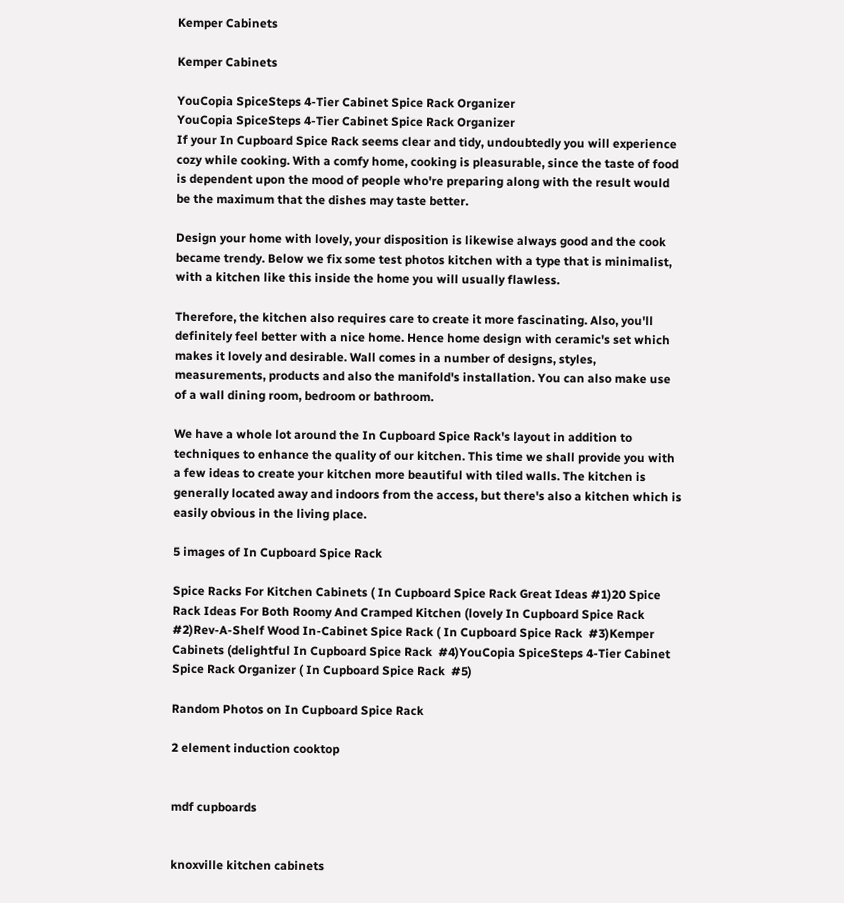Kemper Cabinets

Kemper Cabinets

YouCopia SpiceSteps 4-Tier Cabinet Spice Rack Organizer
YouCopia SpiceSteps 4-Tier Cabinet Spice Rack Organizer
If your In Cupboard Spice Rack seems clear and tidy, undoubtedly you will experience cozy while cooking. With a comfy home, cooking is pleasurable, since the taste of food is dependent upon the mood of people who're preparing along with the result would be the maximum that the dishes may taste better.

Design your home with lovely, your disposition is likewise always good and the cook became trendy. Below we fix some test photos kitchen with a type that is minimalist, with a kitchen like this inside the home you will usually flawless.

Therefore, the kitchen also requires care to create it more fascinating. Also, you'll definitely feel better with a nice home. Hence home design with ceramic's set which makes it lovely and desirable. Wall comes in a number of designs, styles, measurements, products and also the manifold's installation. You can also make use of a wall dining room, bedroom or bathroom.

We have a whole lot around the In Cupboard Spice Rack's layout in addition to techniques to enhance the quality of our kitchen. This time we shall provide you with a few ideas to create your kitchen more beautiful with tiled walls. The kitchen is generally located away and indoors from the access, but there's also a kitchen which is easily obvious in the living place.

5 images of In Cupboard Spice Rack

Spice Racks For Kitchen Cabinets ( In Cupboard Spice Rack Great Ideas #1)20 Spice Rack Ideas For Both Roomy And Cramped Kitchen (lovely In Cupboard Spice Rack  #2)Rev-A-Shelf Wood In-Cabinet Spice Rack ( In Cupboard Spice Rack  #3)Kemper Cabinets (delightful In Cupboard Spice Rack  #4)YouCopia SpiceSteps 4-Tier Cabinet Spice Rack Organizer ( In Cupboard Spice Rack  #5)

Random Photos on In Cupboard Spice Rack

2 element induction cooktop


mdf cupboards


knoxville kitchen cabinets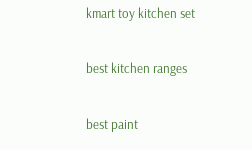kmart toy kitchen set


best kitchen ranges


best paint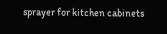sprayer for kitchen cabinets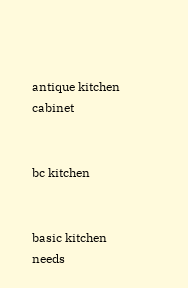antique kitchen cabinet


bc kitchen


basic kitchen needs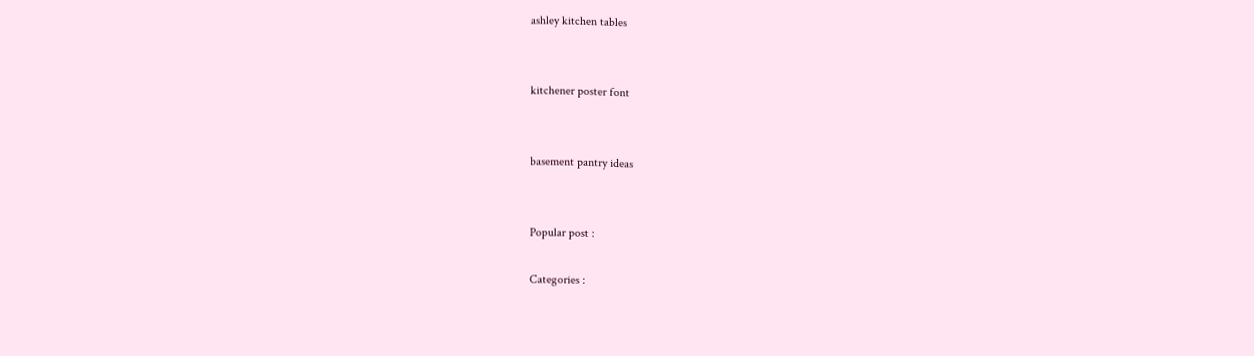ashley kitchen tables


kitchener poster font


basement pantry ideas


Popular post :

Categories :